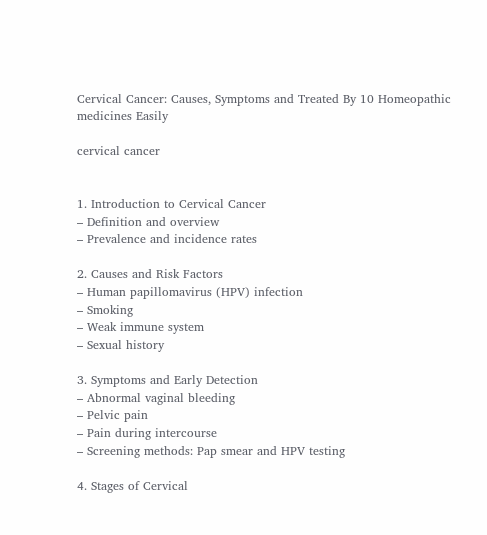Cervical Cancer: Causes, Symptoms and Treated By 10 Homeopathic medicines Easily

cervical cancer


1. Introduction to Cervical Cancer
– Definition and overview
– Prevalence and incidence rates

2. Causes and Risk Factors
– Human papillomavirus (HPV) infection
– Smoking
– Weak immune system
– Sexual history

3. Symptoms and Early Detection
– Abnormal vaginal bleeding
– Pelvic pain
– Pain during intercourse
– Screening methods: Pap smear and HPV testing

4. Stages of Cervical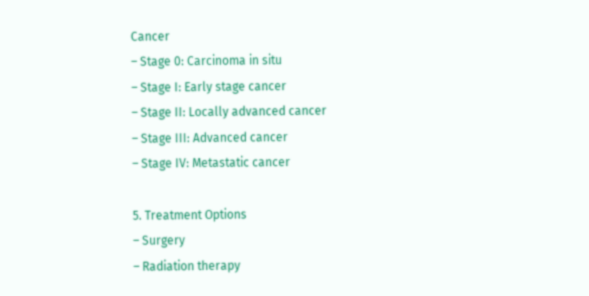Cancer
– Stage 0: Carcinoma in situ
– Stage I: Early stage cancer
– Stage II: Locally advanced cancer
– Stage III: Advanced cancer
– Stage IV: Metastatic cancer

5. Treatment Options
– Surgery
– Radiation therapy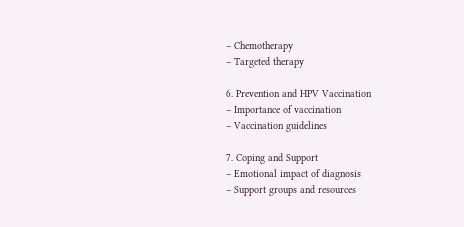– Chemotherapy
– Targeted therapy

6. Prevention and HPV Vaccination
– Importance of vaccination
– Vaccination guidelines

7. Coping and Support
– Emotional impact of diagnosis
– Support groups and resources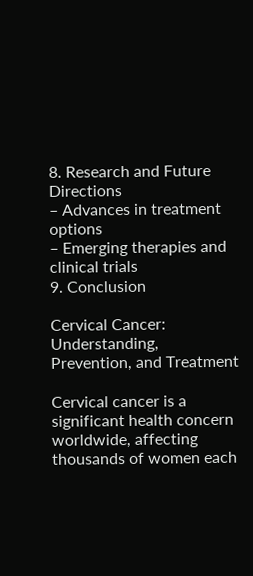8. Research and Future Directions
– Advances in treatment options
– Emerging therapies and clinical trials
9. Conclusion

Cervical Cancer: Understanding, Prevention, and Treatment

Cervical cancer is a significant health concern worldwide, affecting thousands of women each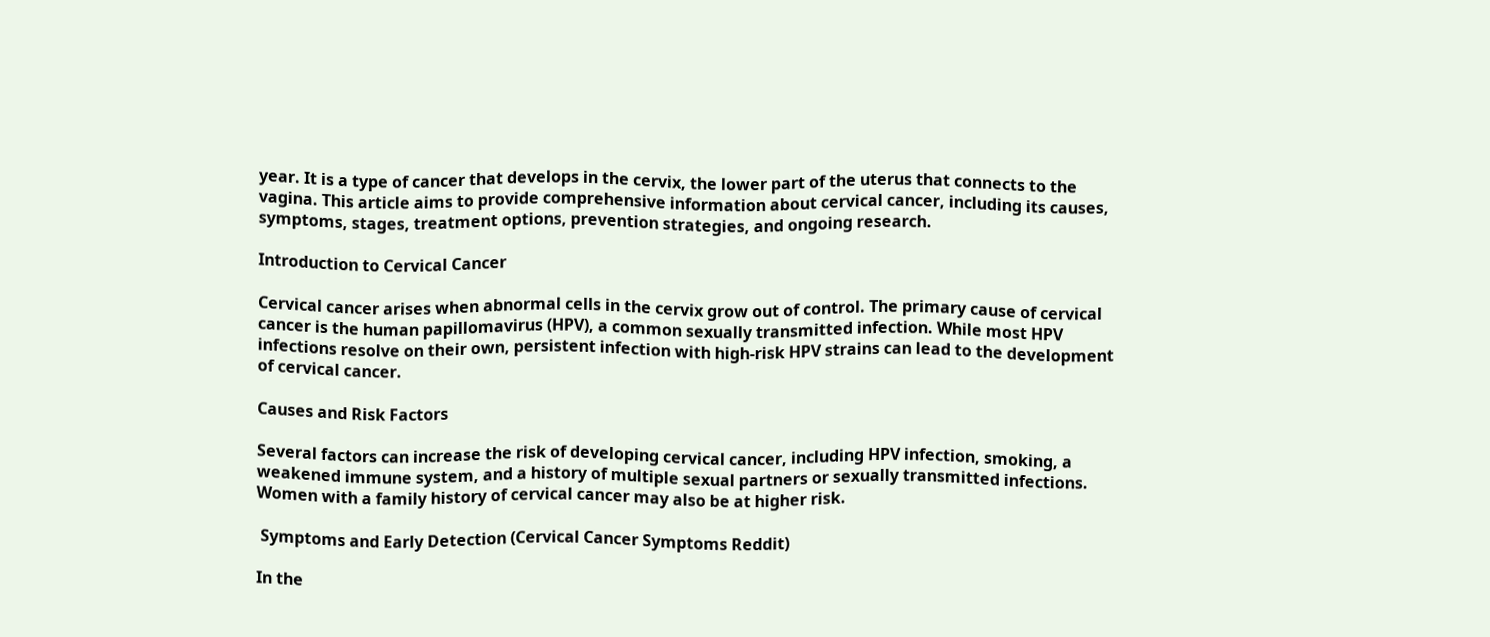year. It is a type of cancer that develops in the cervix, the lower part of the uterus that connects to the vagina. This article aims to provide comprehensive information about cervical cancer, including its causes, symptoms, stages, treatment options, prevention strategies, and ongoing research.

Introduction to Cervical Cancer

Cervical cancer arises when abnormal cells in the cervix grow out of control. The primary cause of cervical cancer is the human papillomavirus (HPV), a common sexually transmitted infection. While most HPV infections resolve on their own, persistent infection with high-risk HPV strains can lead to the development of cervical cancer.

Causes and Risk Factors

Several factors can increase the risk of developing cervical cancer, including HPV infection, smoking, a weakened immune system, and a history of multiple sexual partners or sexually transmitted infections. Women with a family history of cervical cancer may also be at higher risk.

 Symptoms and Early Detection (Cervical Cancer Symptoms Reddit)

In the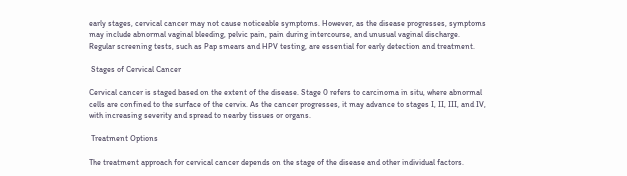early stages, cervical cancer may not cause noticeable symptoms. However, as the disease progresses, symptoms may include abnormal vaginal bleeding, pelvic pain, pain during intercourse, and unusual vaginal discharge. Regular screening tests, such as Pap smears and HPV testing, are essential for early detection and treatment.

 Stages of Cervical Cancer

Cervical cancer is staged based on the extent of the disease. Stage 0 refers to carcinoma in situ, where abnormal cells are confined to the surface of the cervix. As the cancer progresses, it may advance to stages I, II, III, and IV, with increasing severity and spread to nearby tissues or organs.

 Treatment Options

The treatment approach for cervical cancer depends on the stage of the disease and other individual factors.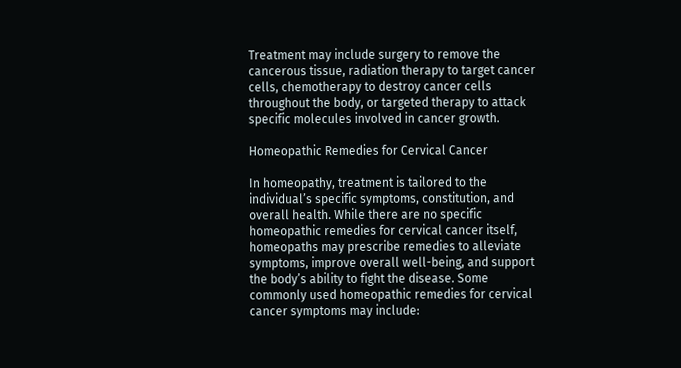Treatment may include surgery to remove the cancerous tissue, radiation therapy to target cancer cells, chemotherapy to destroy cancer cells throughout the body, or targeted therapy to attack specific molecules involved in cancer growth.

Homeopathic Remedies for Cervical Cancer

In homeopathy, treatment is tailored to the individual’s specific symptoms, constitution, and overall health. While there are no specific homeopathic remedies for cervical cancer itself, homeopaths may prescribe remedies to alleviate symptoms, improve overall well-being, and support the body’s ability to fight the disease. Some commonly used homeopathic remedies for cervical cancer symptoms may include: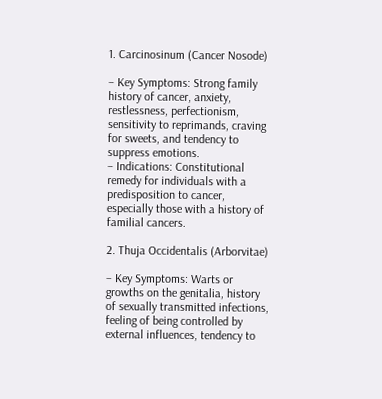1. Carcinosinum (Cancer Nosode)

– Key Symptoms: Strong family history of cancer, anxiety, restlessness, perfectionism, sensitivity to reprimands, craving for sweets, and tendency to suppress emotions.
– Indications: Constitutional remedy for individuals with a predisposition to cancer, especially those with a history of familial cancers.

2. Thuja Occidentalis (Arborvitae)

– Key Symptoms: Warts or growths on the genitalia, history of sexually transmitted infections, feeling of being controlled by external influences, tendency to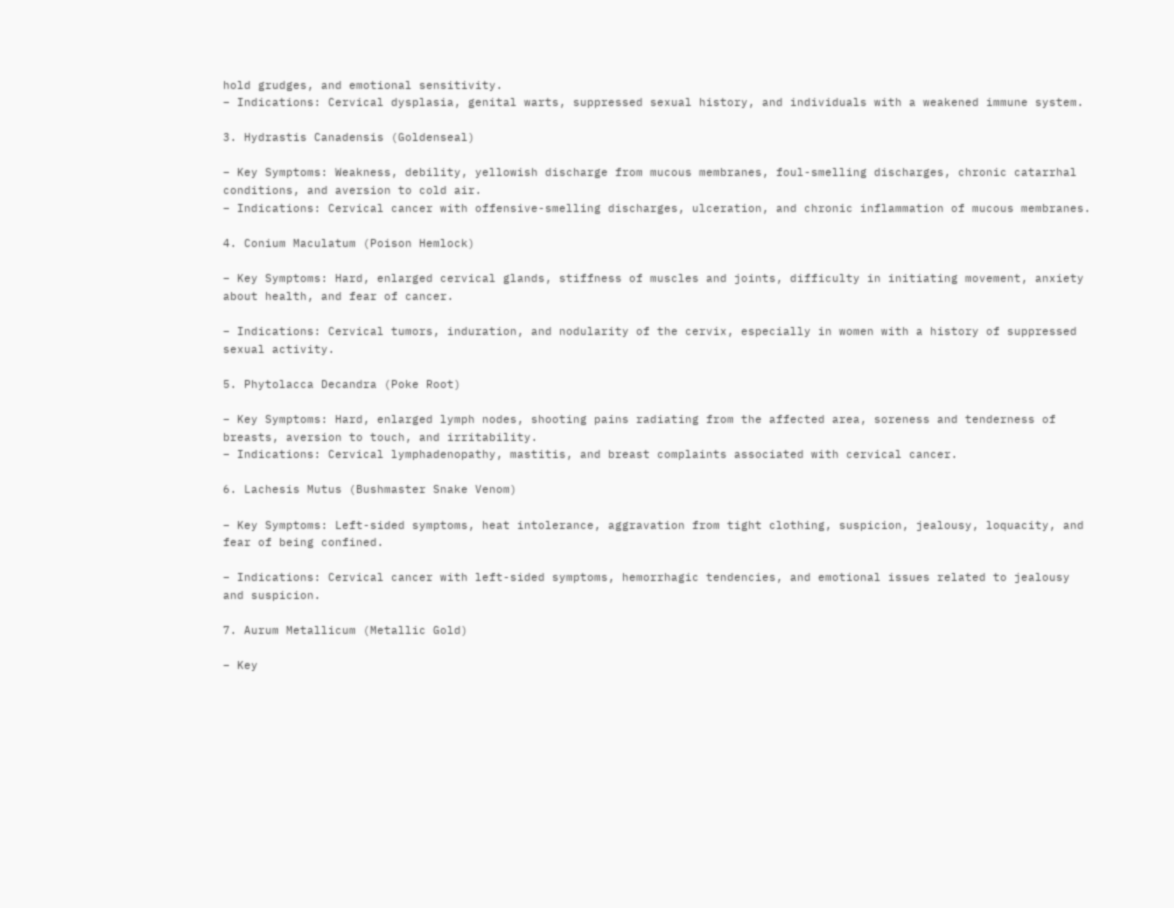hold grudges, and emotional sensitivity.
– Indications: Cervical dysplasia, genital warts, suppressed sexual history, and individuals with a weakened immune system.

3. Hydrastis Canadensis (Goldenseal)

– Key Symptoms: Weakness, debility, yellowish discharge from mucous membranes, foul-smelling discharges, chronic catarrhal conditions, and aversion to cold air.
– Indications: Cervical cancer with offensive-smelling discharges, ulceration, and chronic inflammation of mucous membranes.

4. Conium Maculatum (Poison Hemlock)

– Key Symptoms: Hard, enlarged cervical glands, stiffness of muscles and joints, difficulty in initiating movement, anxiety about health, and fear of cancer.

– Indications: Cervical tumors, induration, and nodularity of the cervix, especially in women with a history of suppressed sexual activity.

5. Phytolacca Decandra (Poke Root)

– Key Symptoms: Hard, enlarged lymph nodes, shooting pains radiating from the affected area, soreness and tenderness of breasts, aversion to touch, and irritability.
– Indications: Cervical lymphadenopathy, mastitis, and breast complaints associated with cervical cancer.

6. Lachesis Mutus (Bushmaster Snake Venom)

– Key Symptoms: Left-sided symptoms, heat intolerance, aggravation from tight clothing, suspicion, jealousy, loquacity, and fear of being confined.

– Indications: Cervical cancer with left-sided symptoms, hemorrhagic tendencies, and emotional issues related to jealousy and suspicion.

7. Aurum Metallicum (Metallic Gold)

– Key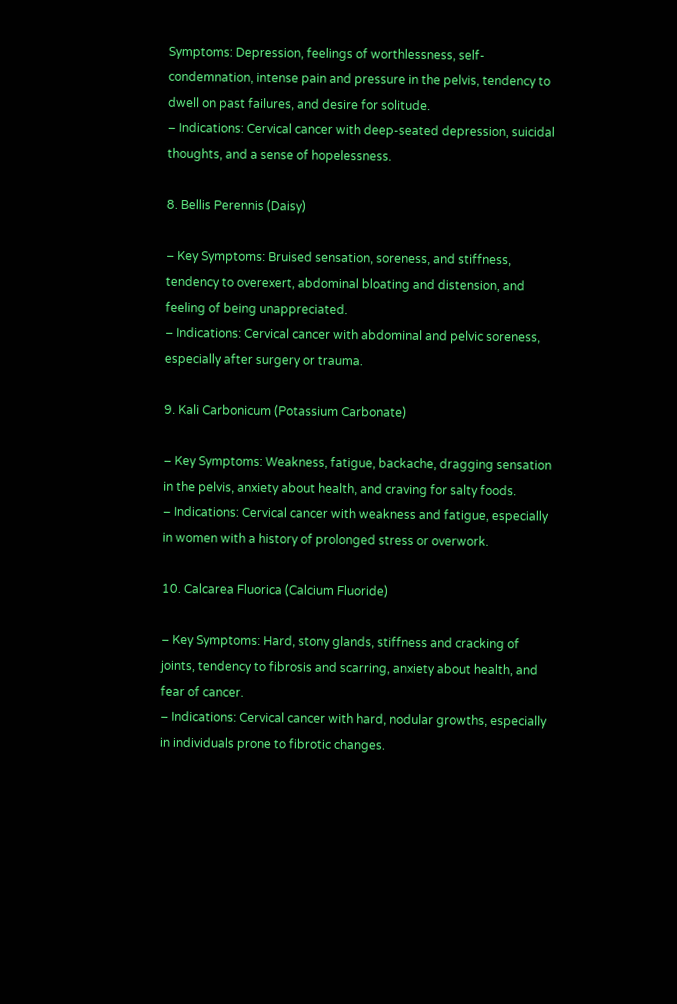Symptoms: Depression, feelings of worthlessness, self-condemnation, intense pain and pressure in the pelvis, tendency to dwell on past failures, and desire for solitude.
– Indications: Cervical cancer with deep-seated depression, suicidal thoughts, and a sense of hopelessness.

8. Bellis Perennis (Daisy)

– Key Symptoms: Bruised sensation, soreness, and stiffness, tendency to overexert, abdominal bloating and distension, and feeling of being unappreciated.
– Indications: Cervical cancer with abdominal and pelvic soreness, especially after surgery or trauma.

9. Kali Carbonicum (Potassium Carbonate)

– Key Symptoms: Weakness, fatigue, backache, dragging sensation in the pelvis, anxiety about health, and craving for salty foods.
– Indications: Cervical cancer with weakness and fatigue, especially in women with a history of prolonged stress or overwork.

10. Calcarea Fluorica (Calcium Fluoride)

– Key Symptoms: Hard, stony glands, stiffness and cracking of joints, tendency to fibrosis and scarring, anxiety about health, and fear of cancer.
– Indications: Cervical cancer with hard, nodular growths, especially in individuals prone to fibrotic changes.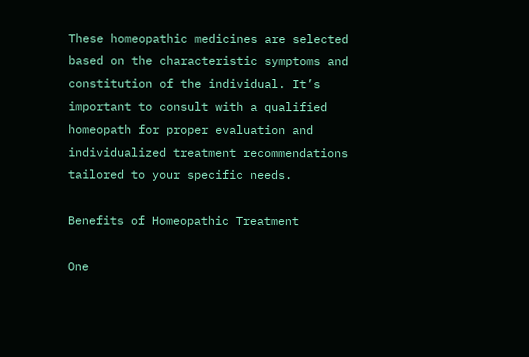These homeopathic medicines are selected based on the characteristic symptoms and constitution of the individual. It’s important to consult with a qualified homeopath for proper evaluation and individualized treatment recommendations tailored to your specific needs.

Benefits of Homeopathic Treatment

One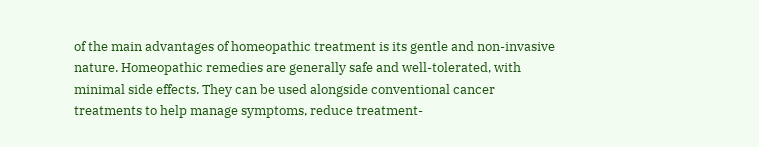of the main advantages of homeopathic treatment is its gentle and non-invasive nature. Homeopathic remedies are generally safe and well-tolerated, with minimal side effects. They can be used alongside conventional cancer treatments to help manage symptoms, reduce treatment-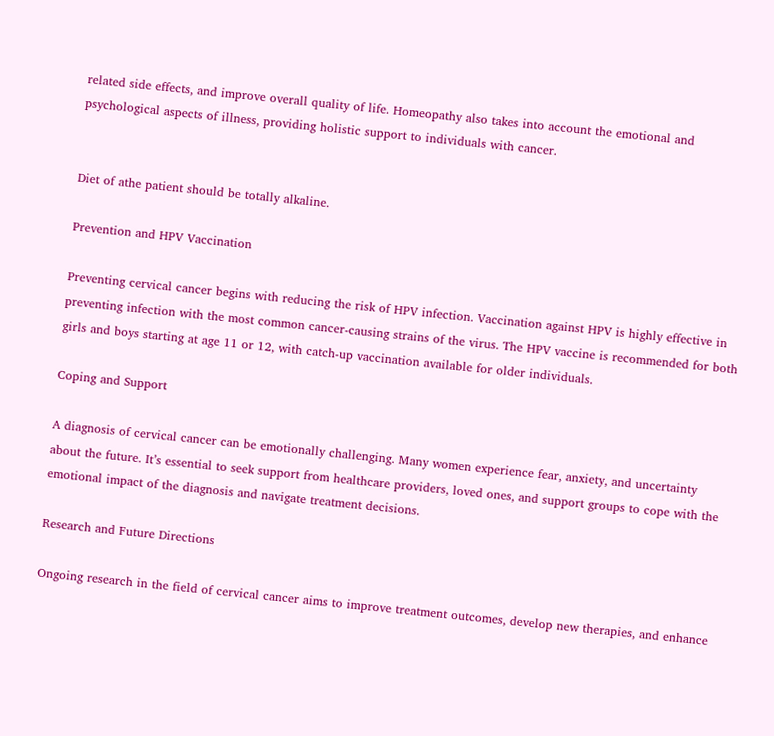related side effects, and improve overall quality of life. Homeopathy also takes into account the emotional and psychological aspects of illness, providing holistic support to individuals with cancer.


Diet of athe patient should be totally alkaline.

Prevention and HPV Vaccination

Preventing cervical cancer begins with reducing the risk of HPV infection. Vaccination against HPV is highly effective in preventing infection with the most common cancer-causing strains of the virus. The HPV vaccine is recommended for both girls and boys starting at age 11 or 12, with catch-up vaccination available for older individuals.

Coping and Support

A diagnosis of cervical cancer can be emotionally challenging. Many women experience fear, anxiety, and uncertainty about the future. It’s essential to seek support from healthcare providers, loved ones, and support groups to cope with the emotional impact of the diagnosis and navigate treatment decisions.

Research and Future Directions

Ongoing research in the field of cervical cancer aims to improve treatment outcomes, develop new therapies, and enhance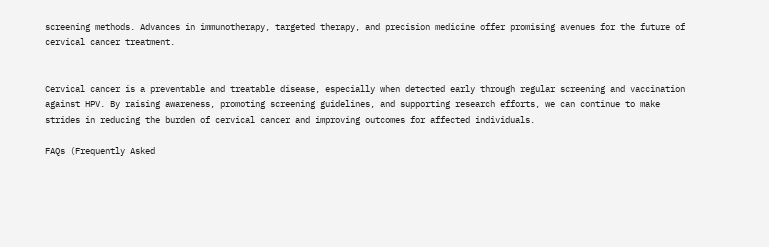screening methods. Advances in immunotherapy, targeted therapy, and precision medicine offer promising avenues for the future of cervical cancer treatment.


Cervical cancer is a preventable and treatable disease, especially when detected early through regular screening and vaccination against HPV. By raising awareness, promoting screening guidelines, and supporting research efforts, we can continue to make strides in reducing the burden of cervical cancer and improving outcomes for affected individuals.

FAQs (Frequently Asked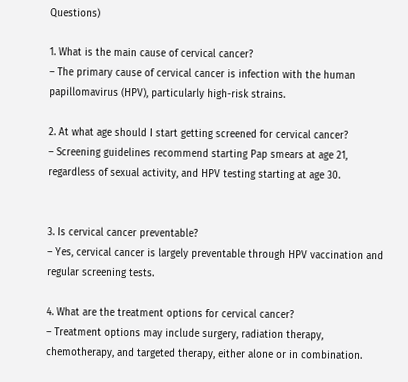Questions)

1. What is the main cause of cervical cancer?
– The primary cause of cervical cancer is infection with the human papillomavirus (HPV), particularly high-risk strains.

2. At what age should I start getting screened for cervical cancer?
– Screening guidelines recommend starting Pap smears at age 21, regardless of sexual activity, and HPV testing starting at age 30.


3. Is cervical cancer preventable?
– Yes, cervical cancer is largely preventable through HPV vaccination and regular screening tests.

4. What are the treatment options for cervical cancer?
– Treatment options may include surgery, radiation therapy, chemotherapy, and targeted therapy, either alone or in combination.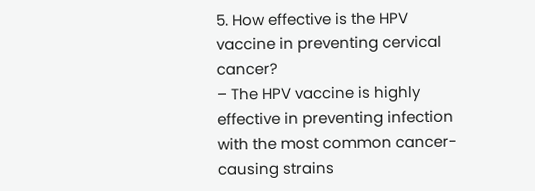5. How effective is the HPV vaccine in preventing cervical cancer?
– The HPV vaccine is highly effective in preventing infection with the most common cancer-causing strains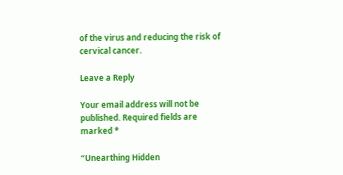of the virus and reducing the risk of cervical cancer.

Leave a Reply

Your email address will not be published. Required fields are marked *

“Unearthing Hidden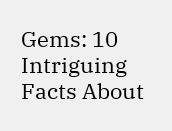Gems: 10 Intriguing Facts About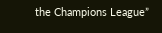the Champions League”